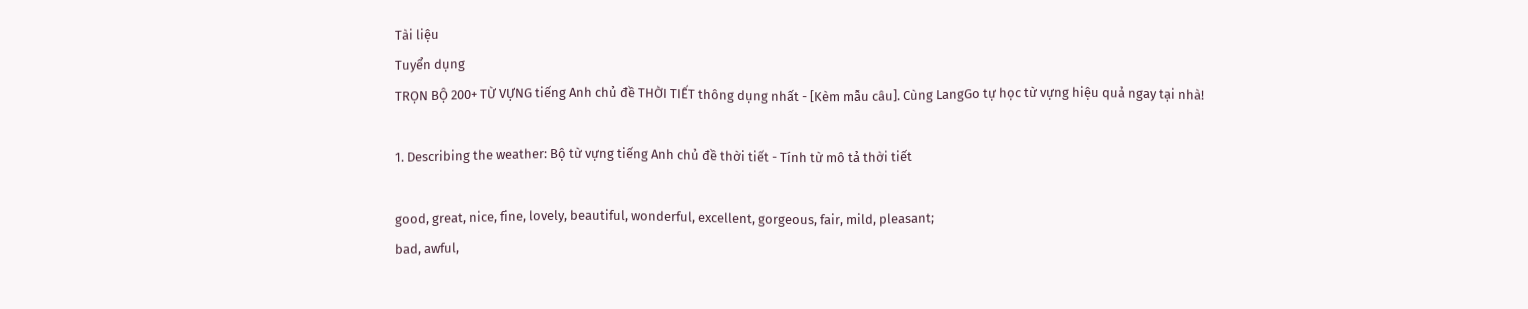Tài liệu
Tuyển dụng
TRỌN BỘ 200+ TỪ VỰNG tiếng Anh chủ đề THỜI TIẾT thông dụng nhất - [Kèm mẫu câu]. Cùng LangGo tự học từ vựng hiệu quả ngay tại nhà!

1. Describing the weather: Bộ từ vựng tiếng Anh chủ đề thời tiết - Tính từ mô tả thời tiết

good, great, nice, fine, lovely, beautiful, wonderful, excellent, gorgeous, fair, mild, pleasant;
bad, awful,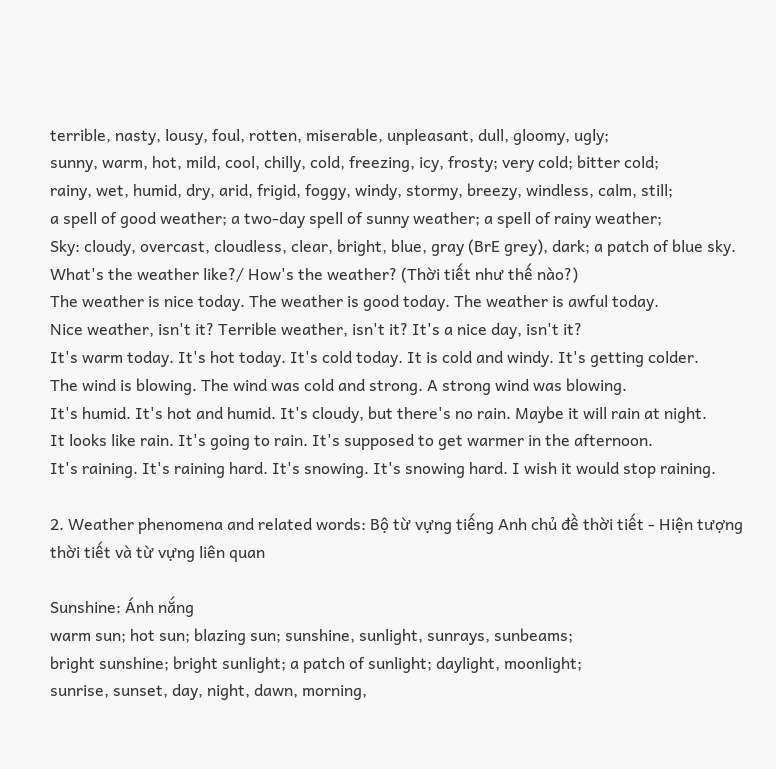terrible, nasty, lousy, foul, rotten, miserable, unpleasant, dull, gloomy, ugly;
sunny, warm, hot, mild, cool, chilly, cold, freezing, icy, frosty; very cold; bitter cold;
rainy, wet, humid, dry, arid, frigid, foggy, windy, stormy, breezy, windless, calm, still;
a spell of good weather; a two-day spell of sunny weather; a spell of rainy weather;
Sky: cloudy, overcast, cloudless, clear, bright, blue, gray (BrE grey), dark; a patch of blue sky.
What's the weather like?/ How's the weather? (Thời tiết như thế nào?)
The weather is nice today. The weather is good today. The weather is awful today.
Nice weather, isn't it? Terrible weather, isn't it? It's a nice day, isn't it?
It's warm today. It's hot today. It's cold today. It is cold and windy. It's getting colder.
The wind is blowing. The wind was cold and strong. A strong wind was blowing.
It's humid. It's hot and humid. It's cloudy, but there's no rain. Maybe it will rain at night.
It looks like rain. It's going to rain. It's supposed to get warmer in the afternoon.
It's raining. It's raining hard. It's snowing. It's snowing hard. I wish it would stop raining.

2. Weather phenomena and related words: Bộ từ vựng tiếng Anh chủ đề thời tiết - Hiện tượng thời tiết và từ vựng liên quan

Sunshine: Ánh nắng
warm sun; hot sun; blazing sun; sunshine, sunlight, sunrays, sunbeams;
bright sunshine; bright sunlight; a patch of sunlight; daylight, moonlight;
sunrise, sunset, day, night, dawn, morning,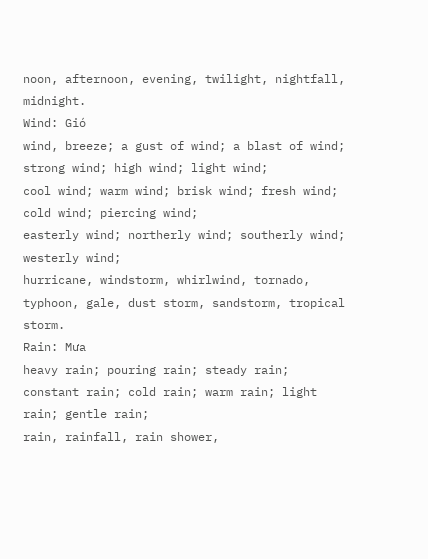noon, afternoon, evening, twilight, nightfall, midnight.
Wind: Gió
wind, breeze; a gust of wind; a blast of wind; strong wind; high wind; light wind;
cool wind; warm wind; brisk wind; fresh wind; cold wind; piercing wind;
easterly wind; northerly wind; southerly wind; westerly wind;
hurricane, windstorm, whirlwind, tornado, typhoon, gale, dust storm, sandstorm, tropical storm.
Rain: Mưa
heavy rain; pouring rain; steady rain; constant rain; cold rain; warm rain; light rain; gentle rain;
rain, rainfall, rain shower,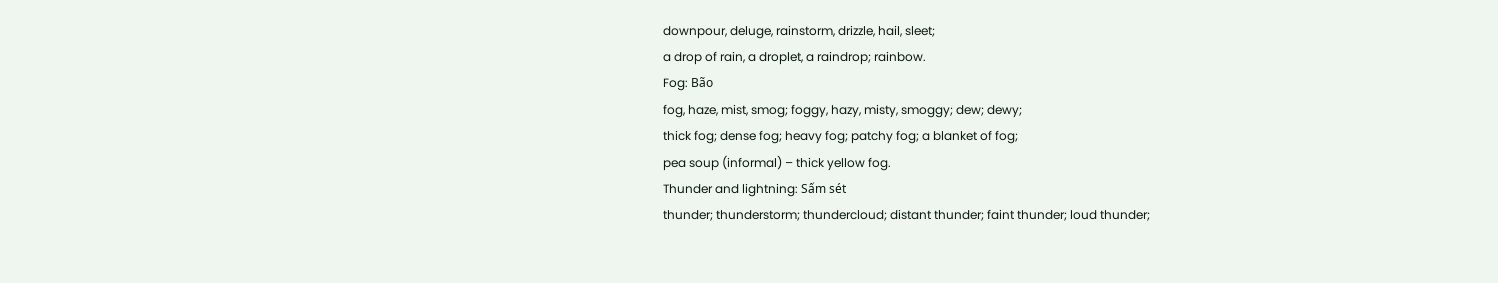downpour, deluge, rainstorm, drizzle, hail, sleet;
a drop of rain, a droplet, a raindrop; rainbow.
Fog: Bão
fog, haze, mist, smog; foggy, hazy, misty, smoggy; dew; dewy;
thick fog; dense fog; heavy fog; patchy fog; a blanket of fog;
pea soup (informal) – thick yellow fog.
Thunder and lightning: Sấm sét
thunder; thunderstorm; thundercloud; distant thunder; faint thunder; loud thunder;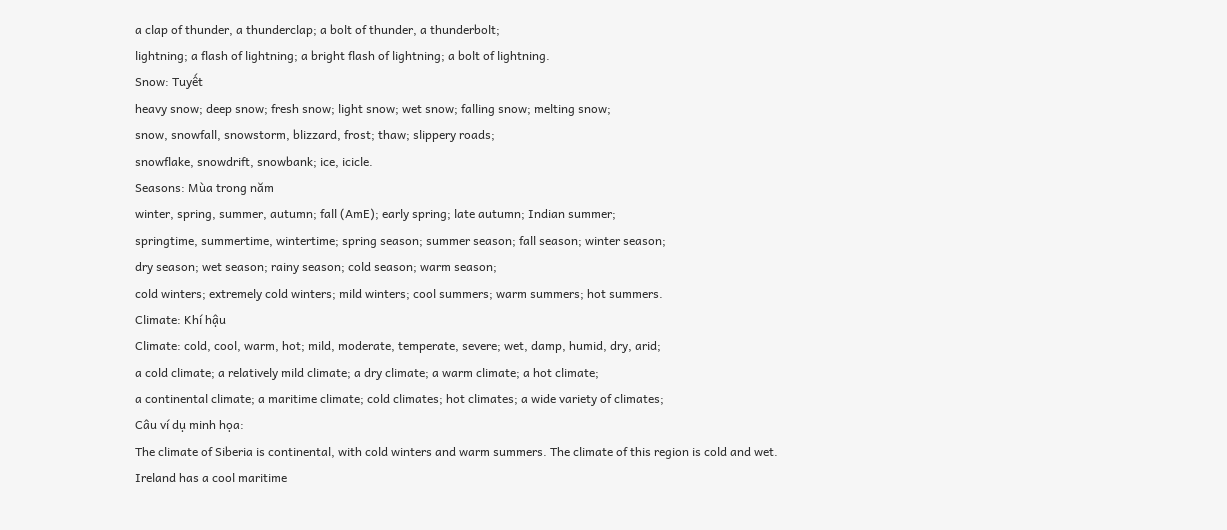a clap of thunder, a thunderclap; a bolt of thunder, a thunderbolt;
lightning; a flash of lightning; a bright flash of lightning; a bolt of lightning.
Snow: Tuyết
heavy snow; deep snow; fresh snow; light snow; wet snow; falling snow; melting snow;
snow, snowfall, snowstorm, blizzard, frost; thaw; slippery roads;
snowflake, snowdrift, snowbank; ice, icicle.
Seasons: Mùa trong năm
winter, spring, summer, autumn; fall (AmE); early spring; late autumn; Indian summer;
springtime, summertime, wintertime; spring season; summer season; fall season; winter season;
dry season; wet season; rainy season; cold season; warm season;
cold winters; extremely cold winters; mild winters; cool summers; warm summers; hot summers.
Climate: Khí hậu
Climate: cold, cool, warm, hot; mild, moderate, temperate, severe; wet, damp, humid, dry, arid;
a cold climate; a relatively mild climate; a dry climate; a warm climate; a hot climate;
a continental climate; a maritime climate; cold climates; hot climates; a wide variety of climates;
Câu ví dụ minh họa:
The climate of Siberia is continental, with cold winters and warm summers. The climate of this region is cold and wet.
Ireland has a cool maritime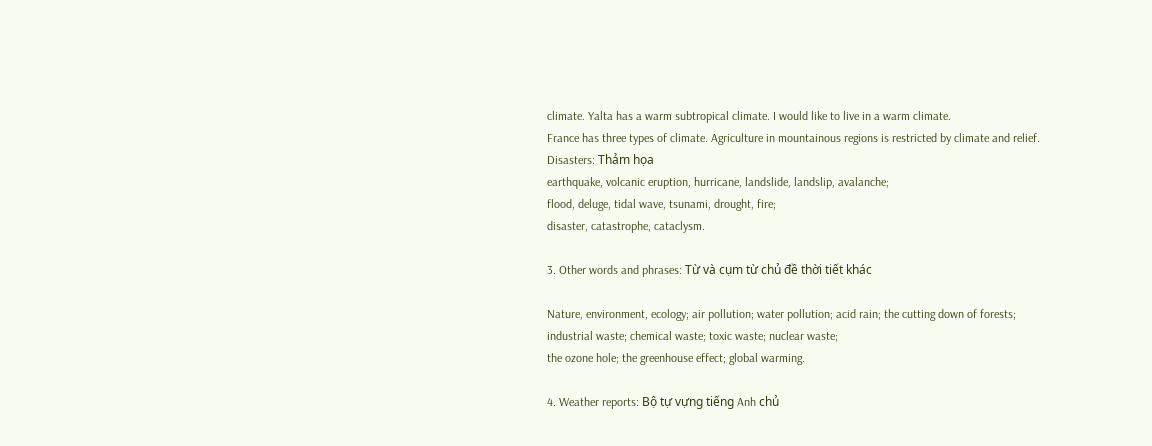climate. Yalta has a warm subtropical climate. I would like to live in a warm climate.
France has three types of climate. Agriculture in mountainous regions is restricted by climate and relief.
Disasters: Thảm họa
earthquake, volcanic eruption, hurricane, landslide, landslip, avalanche;
flood, deluge, tidal wave, tsunami, drought, fire;
disaster, catastrophe, cataclysm.

3. Other words and phrases: Từ và cụm từ chủ đề thời tiết khác

Nature, environment, ecology; air pollution; water pollution; acid rain; the cutting down of forests;
industrial waste; chemical waste; toxic waste; nuclear waste;
the ozone hole; the greenhouse effect; global warming.

4. Weather reports: Bộ tự vựng tiếng Anh chủ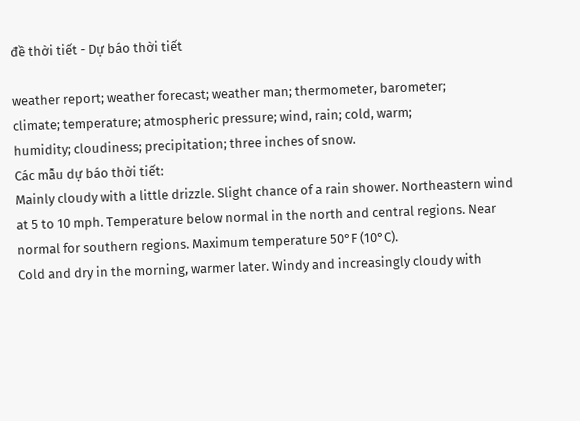đề thời tiết - Dự báo thời tiết

weather report; weather forecast; weather man; thermometer, barometer;
climate; temperature; atmospheric pressure; wind, rain; cold, warm;
humidity; cloudiness; precipitation; three inches of snow.
Các mẫu dự báo thời tiết:
Mainly cloudy with a little drizzle. Slight chance of a rain shower. Northeastern wind at 5 to 10 mph. Temperature below normal in the north and central regions. Near normal for southern regions. Maximum temperature 50°F (10°C).
Cold and dry in the morning, warmer later. Windy and increasingly cloudy with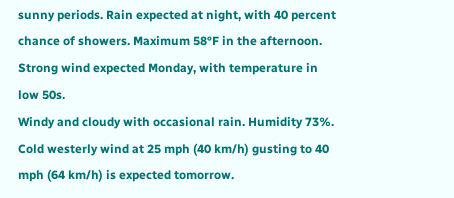sunny periods. Rain expected at night, with 40 percent chance of showers. Maximum 58°F in the afternoon. Strong wind expected Monday, with temperature in low 50s.
Windy and cloudy with occasional rain. Humidity 73%. Cold westerly wind at 25 mph (40 km/h) gusting to 40 mph (64 km/h) is expected tomorrow.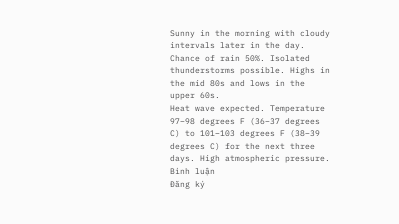Sunny in the morning with cloudy intervals later in the day. Chance of rain 50%. Isolated thunderstorms possible. Highs in the mid 80s and lows in the upper 60s.
Heat wave expected. Temperature 97–98 degrees F (36–37 degrees C) to 101–103 degrees F (38–39 degrees C) for the next three days. High atmospheric pressure.
Bình luận
Đăng ký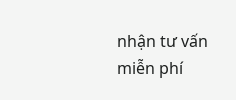nhận tư vấn miễn phí